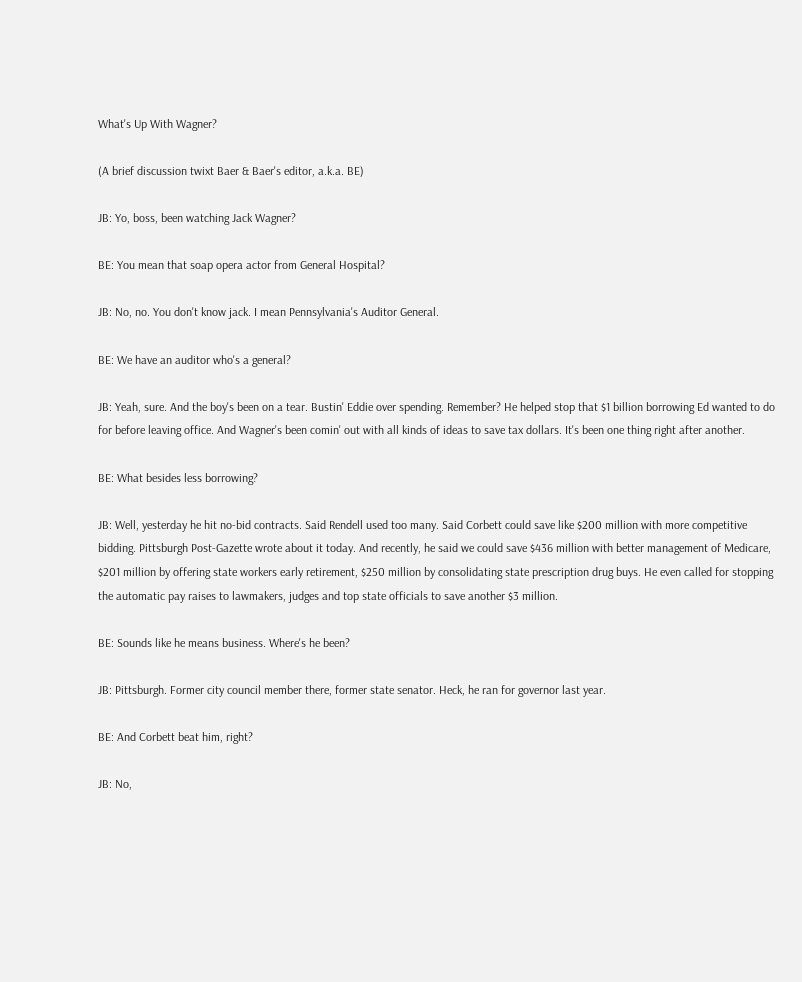What's Up With Wagner?

(A brief discussion twixt Baer & Baer's editor, a.k.a. BE)

JB: Yo, boss, been watching Jack Wagner?

BE: You mean that soap opera actor from General Hospital?

JB: No, no. You don't know jack. I mean Pennsylvania's Auditor General.

BE: We have an auditor who's a general?

JB: Yeah, sure. And the boy's been on a tear. Bustin' Eddie over spending. Remember? He helped stop that $1 billion borrowing Ed wanted to do for before leaving office. And Wagner's been comin' out with all kinds of ideas to save tax dollars. It's been one thing right after another.

BE: What besides less borrowing?

JB: Well, yesterday he hit no-bid contracts. Said Rendell used too many. Said Corbett could save like $200 million with more competitive bidding. Pittsburgh Post-Gazette wrote about it today. And recently, he said we could save $436 million with better management of Medicare, $201 million by offering state workers early retirement, $250 million by consolidating state prescription drug buys. He even called for stopping the automatic pay raises to lawmakers, judges and top state officials to save another $3 million.

BE: Sounds like he means business. Where's he been?

JB: Pittsburgh. Former city council member there, former state senator. Heck, he ran for governor last year.

BE: And Corbett beat him, right?

JB: No,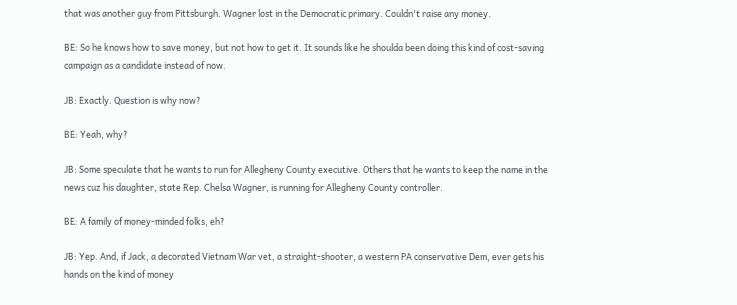that was another guy from Pittsburgh. Wagner lost in the Democratic primary. Couldn't raise any money.

BE: So he knows how to save money, but not how to get it. It sounds like he shoulda been doing this kind of cost-saving campaign as a candidate instead of now.

JB: Exactly. Question is why now?

BE: Yeah, why?

JB: Some speculate that he wants to run for Allegheny County executive. Others that he wants to keep the name in the news cuz his daughter, state Rep. Chelsa Wagner, is running for Allegheny County controller.

BE: A family of money-minded folks, eh?

JB: Yep. And, if Jack, a decorated Vietnam War vet, a straight-shooter, a western PA conservative Dem, ever gets his hands on the kind of money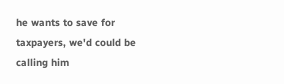he wants to save for taxpayers, we'd could be calling him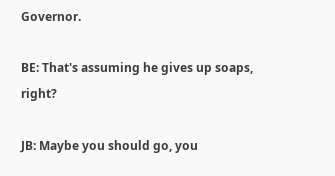Governor.

BE: That's assuming he gives up soaps, right?

JB: Maybe you should go, you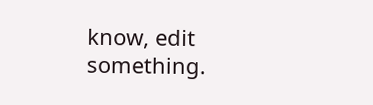know, edit something.